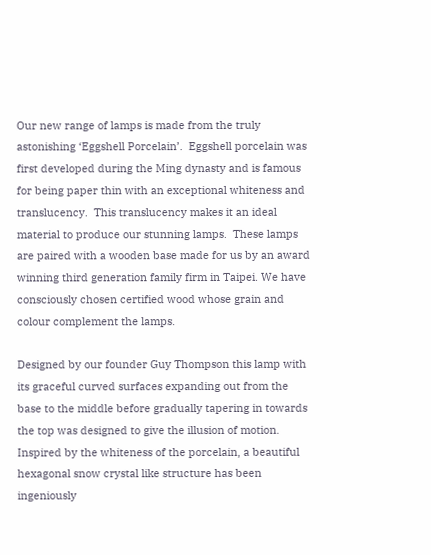Our new range of lamps is made from the truly astonishing ‘Eggshell Porcelain’.  Eggshell porcelain was first developed during the Ming dynasty and is famous for being paper thin with an exceptional whiteness and translucency.  This translucency makes it an ideal material to produce our stunning lamps.  These lamps are paired with a wooden base made for us by an award winning third generation family firm in Taipei. We have consciously chosen certified wood whose grain and colour complement the lamps.

Designed by our founder Guy Thompson this lamp with its graceful curved surfaces expanding out from the base to the middle before gradually tapering in towards the top was designed to give the illusion of motion.  Inspired by the whiteness of the porcelain, a beautiful hexagonal snow crystal like structure has been ingeniously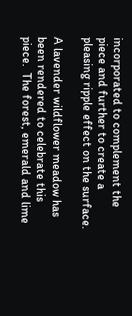incorporated to complement the piece and further to create a pleasing ripple effect on the surface.

A lavender wildflower meadow has been rendered to celebrate this piece.  The forest, emerald and lime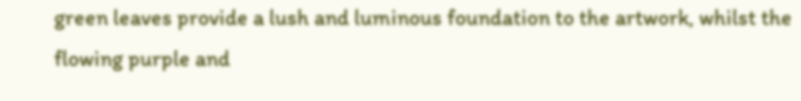green leaves provide a lush and luminous foundation to the artwork, whilst the flowing purple and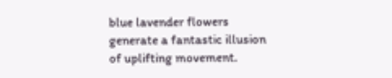blue lavender flowers generate a fantastic illusion of uplifting movement.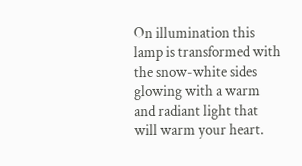On illumination this lamp is transformed with the snow-white sides glowing with a warm and radiant light that will warm your heart.